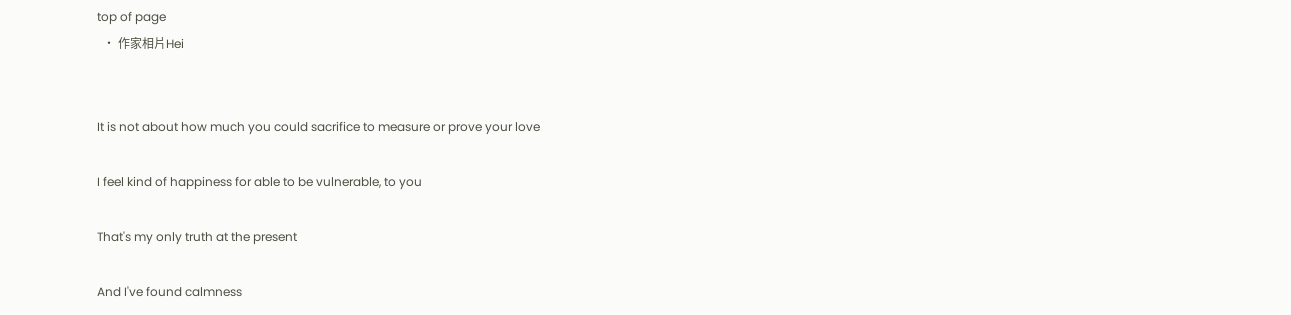top of page
  • 作家相片Hei


It is not about how much you could sacrifice to measure or prove your love

I feel kind of happiness for able to be vulnerable, to you

That's my only truth at the present

And I've found calmness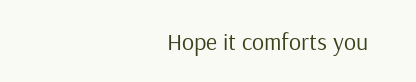Hope it comforts you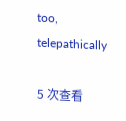too, telepathically

5 次查看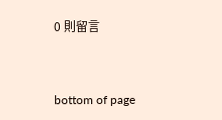0 則留言


bottom of page